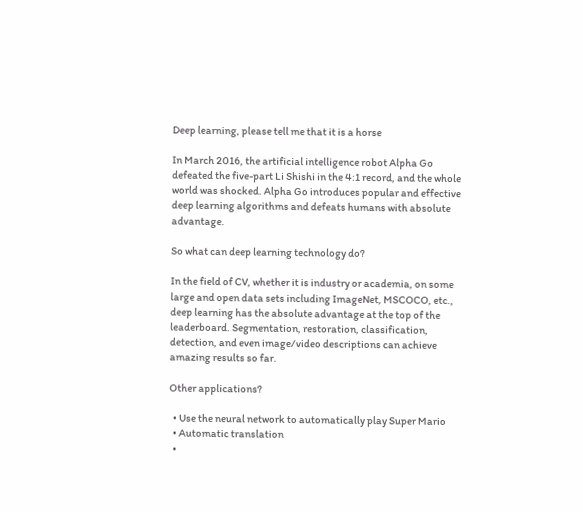Deep learning, please tell me that it is a horse

In March 2016, the artificial intelligence robot Alpha Go defeated the five-part Li Shishi in the 4:1 record, and the whole world was shocked. Alpha Go introduces popular and effective deep learning algorithms and defeats humans with absolute advantage.

So what can deep learning technology do?

In the field of CV, whether it is industry or academia, on some large and open data sets including ImageNet, MSCOCO, etc., deep learning has the absolute advantage at the top of the leaderboard. Segmentation, restoration, classification, detection, and even image/video descriptions can achieve amazing results so far.

Other applications?

  • Use the neural network to automatically play Super Mario
  • Automatic translation
  •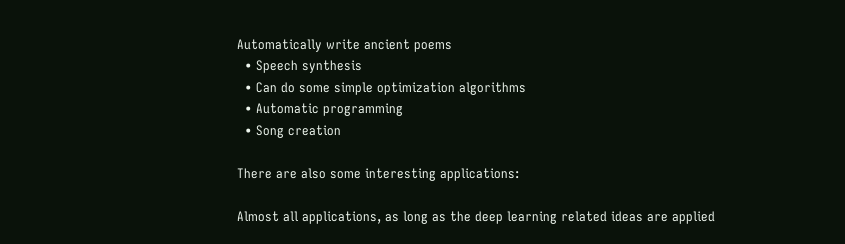Automatically write ancient poems
  • Speech synthesis
  • Can do some simple optimization algorithms
  • Automatic programming
  • Song creation

There are also some interesting applications:

Almost all applications, as long as the deep learning related ideas are applied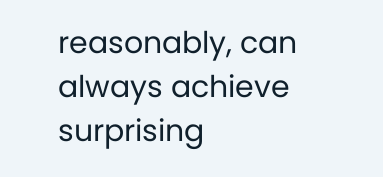reasonably, can always achieve surprising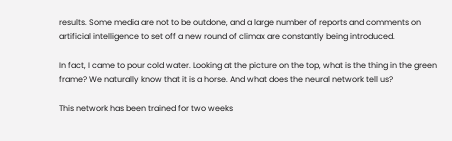results. Some media are not to be outdone, and a large number of reports and comments on artificial intelligence to set off a new round of climax are constantly being introduced.

In fact, I came to pour cold water. Looking at the picture on the top, what is the thing in the green frame? We naturally know that it is a horse. And what does the neural network tell us?

This network has been trained for two weeks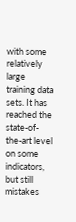with some relatively large training data sets. It has reached the state-of-the-art level on some indicators, but still mistakes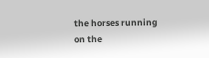the horses running on the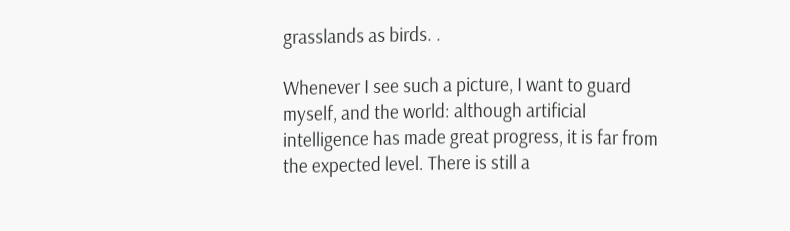grasslands as birds. .

Whenever I see such a picture, I want to guard myself, and the world: although artificial intelligence has made great progress, it is far from the expected level. There is still a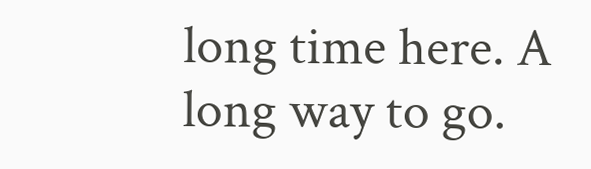long time here. A long way to go.